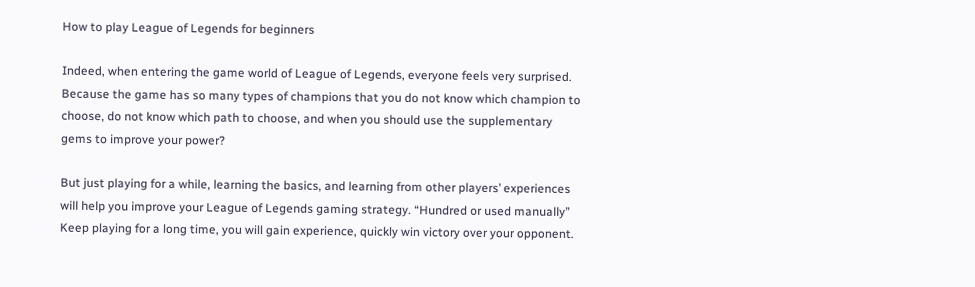How to play League of Legends for beginners

Indeed, when entering the game world of League of Legends, everyone feels very surprised. Because the game has so many types of champions that you do not know which champion to choose, do not know which path to choose, and when you should use the supplementary gems to improve your power?

But just playing for a while, learning the basics, and learning from other players’ experiences will help you improve your League of Legends gaming strategy. “Hundred or used manually” Keep playing for a long time, you will gain experience, quickly win victory over your opponent.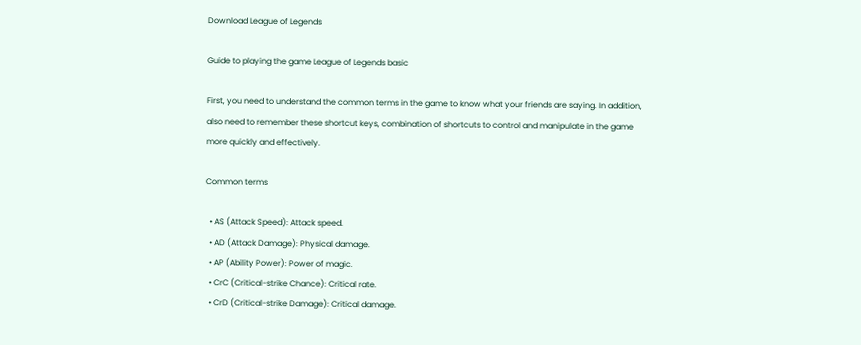Download League of Legends

Guide to playing the game League of Legends basic

First, you need to understand the common terms in the game to know what your friends are saying. In addition, also need to remember these shortcut keys, combination of shortcuts to control and manipulate in the game more quickly and effectively.

Common terms

  • AS (Attack Speed): Attack speed.
  • AD (Attack Damage): Physical damage.
  • AP (Ability Power): Power of magic.
  • CrC (Critical-strike Chance): Critical rate.
  • CrD (Critical-strike Damage): Critical damage.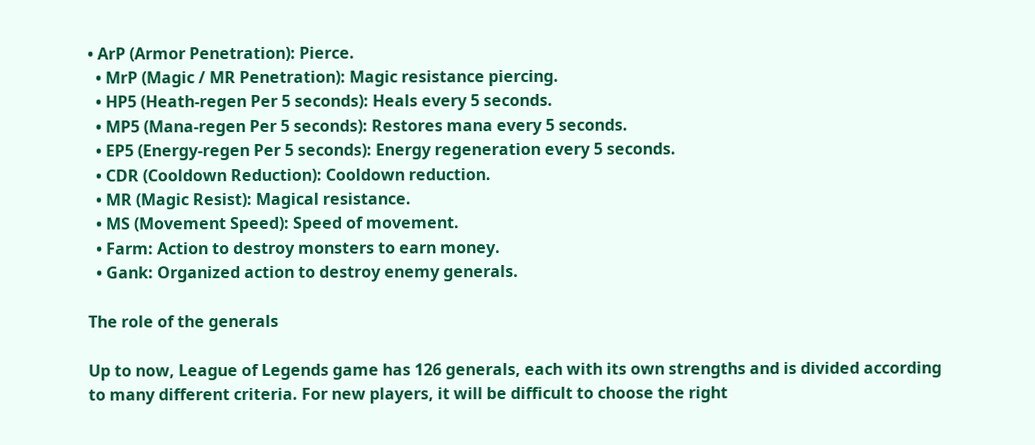• ArP (Armor Penetration): Pierce.
  • MrP (Magic / MR Penetration): Magic resistance piercing.
  • HP5 (Heath-regen Per 5 seconds): Heals every 5 seconds.
  • MP5 (Mana-regen Per 5 seconds): Restores mana every 5 seconds.
  • EP5 (Energy-regen Per 5 seconds): Energy regeneration every 5 seconds.
  • CDR (Cooldown Reduction): Cooldown reduction.
  • MR (Magic Resist): Magical resistance.
  • MS (Movement Speed): Speed of movement.
  • Farm: Action to destroy monsters to earn money.
  • Gank: Organized action to destroy enemy generals.

The role of the generals

Up to now, League of Legends game has 126 generals, each with its own strengths and is divided according to many different criteria. For new players, it will be difficult to choose the right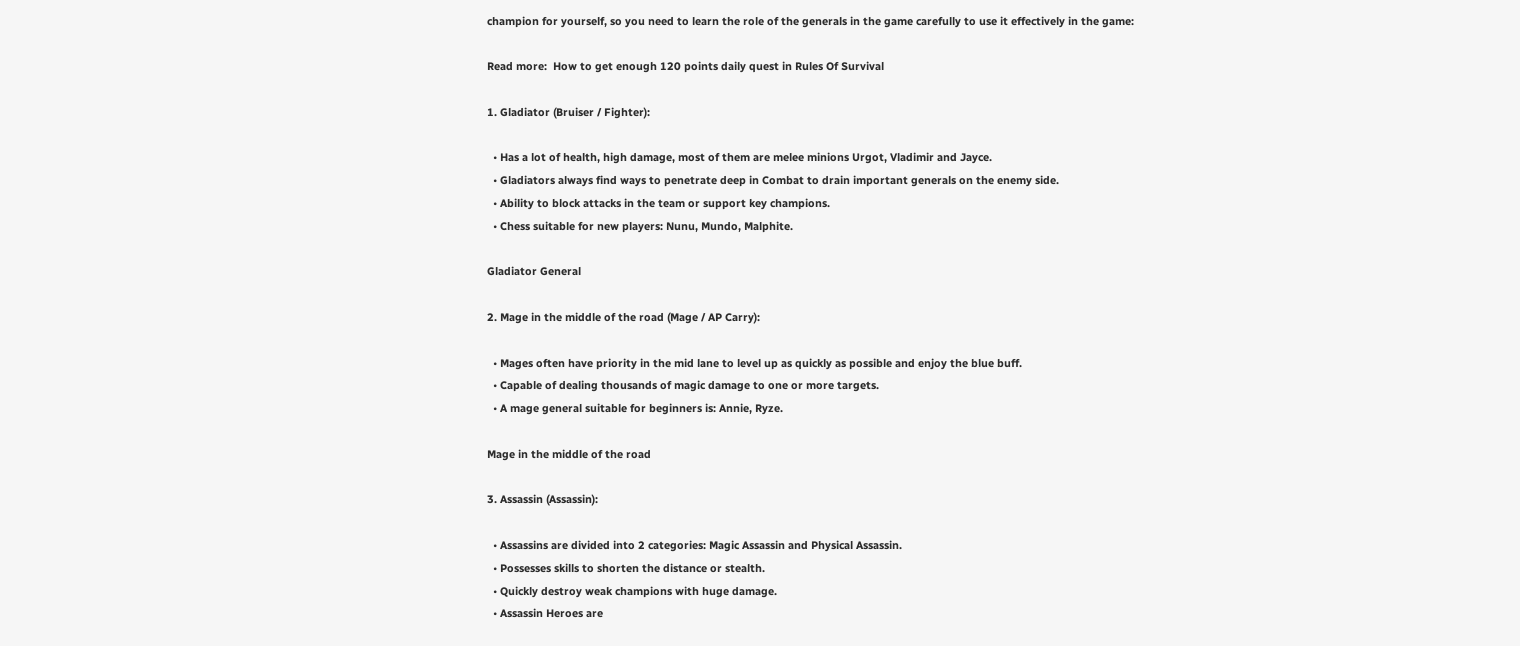champion for yourself, so you need to learn the role of the generals in the game carefully to use it effectively in the game:

Read more:  How to get enough 120 points daily quest in Rules Of Survival

1. Gladiator (Bruiser / Fighter):

  • Has a lot of health, high damage, most of them are melee minions Urgot, Vladimir and Jayce.
  • Gladiators always find ways to penetrate deep in Combat to drain important generals on the enemy side.
  • Ability to block attacks in the team or support key champions.
  • Chess suitable for new players: Nunu, Mundo, Malphite.

Gladiator General

2. Mage in the middle of the road (Mage / AP Carry):

  • Mages often have priority in the mid lane to level up as quickly as possible and enjoy the blue buff.
  • Capable of dealing thousands of magic damage to one or more targets.
  • A mage general suitable for beginners is: Annie, Ryze.

Mage in the middle of the road

3. Assassin (Assassin):

  • Assassins are divided into 2 categories: Magic Assassin and Physical Assassin.
  • Possesses skills to shorten the distance or stealth.
  • Quickly destroy weak champions with huge damage.
  • Assassin Heroes are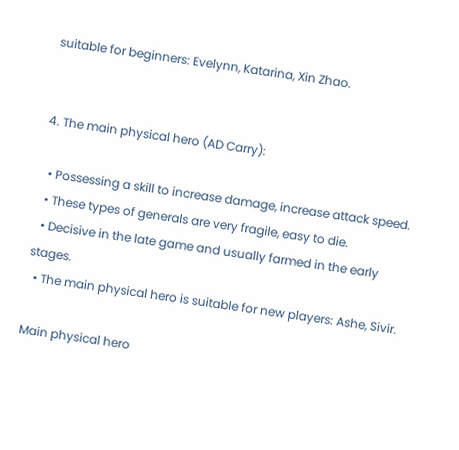suitable for beginners: Evelynn, Katarina, Xin Zhao.


4. The main physical hero (AD Carry):

  • Possessing a skill to increase damage, increase attack speed.
  • These types of generals are very fragile, easy to die.
  • Decisive in the late game and usually farmed in the early stages.
  • The main physical hero is suitable for new players: Ashe, Sivir.

Main physical hero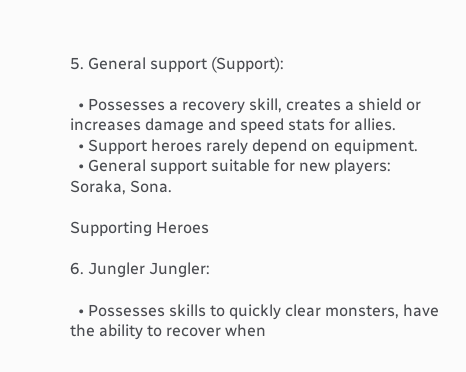5. General support (Support):

  • Possesses a recovery skill, creates a shield or increases damage and speed stats for allies.
  • Support heroes rarely depend on equipment.
  • General support suitable for new players: Soraka, Sona.

Supporting Heroes

6. Jungler Jungler:

  • Possesses skills to quickly clear monsters, have the ability to recover when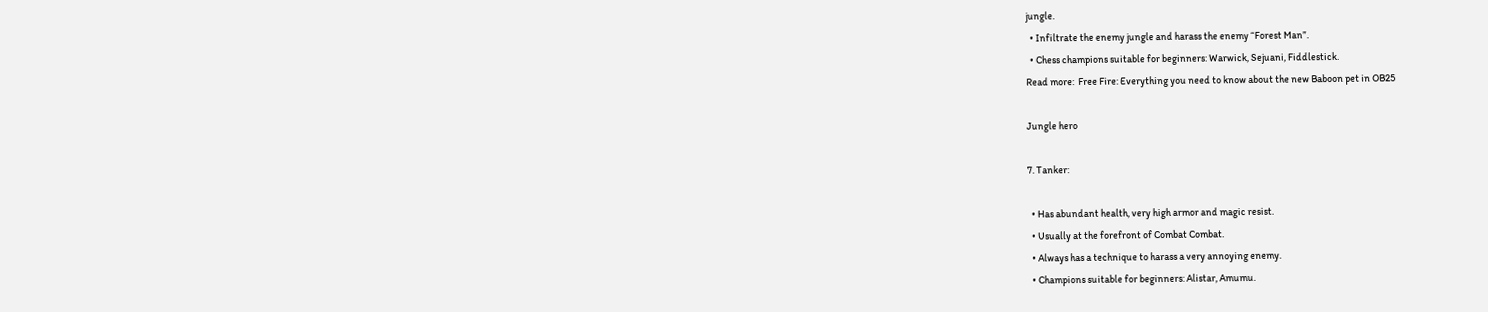jungle.
  • Infiltrate the enemy jungle and harass the enemy “Forest Man”.
  • Chess champions suitable for beginners: Warwick, Sejuani, Fiddlestick.
Read more:  Free Fire: Everything you need to know about the new Baboon pet in OB25

Jungle hero

7. Tanker:

  • Has abundant health, very high armor and magic resist.
  • Usually at the forefront of Combat Combat.
  • Always has a technique to harass a very annoying enemy.
  • Champions suitable for beginners: Alistar, Amumu.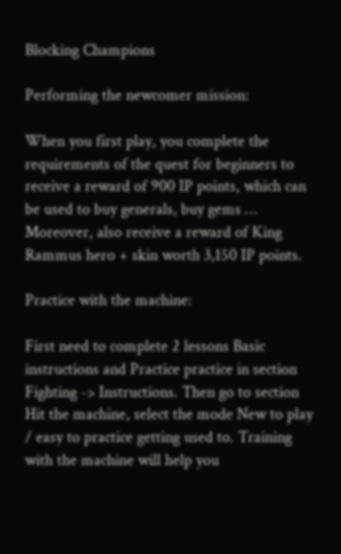Blocking Champions

Performing the newcomer mission:

When you first play, you complete the requirements of the quest for beginners to receive a reward of 900 IP points, which can be used to buy generals, buy gems … Moreover, also receive a reward of King Rammus hero + skin worth 3,150 IP points.

Practice with the machine:

First need to complete 2 lessons Basic instructions and Practice practice in section Fighting -> Instructions. Then go to section Hit the machine, select the mode New to play / easy to practice getting used to. Training with the machine will help you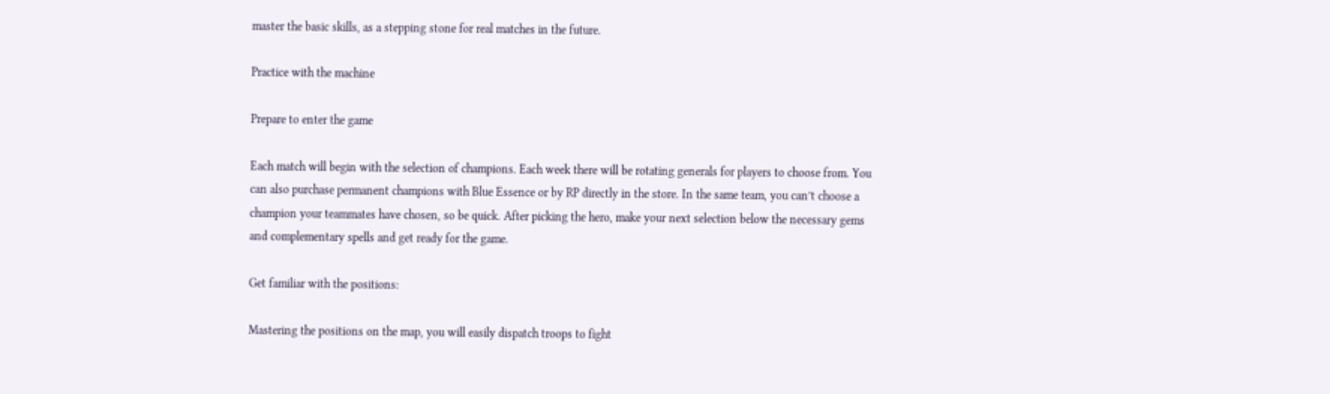master the basic skills, as a stepping stone for real matches in the future.

Practice with the machine

Prepare to enter the game

Each match will begin with the selection of champions. Each week there will be rotating generals for players to choose from. You can also purchase permanent champions with Blue Essence or by RP directly in the store. In the same team, you can’t choose a champion your teammates have chosen, so be quick. After picking the hero, make your next selection below the necessary gems and complementary spells and get ready for the game.

Get familiar with the positions:

Mastering the positions on the map, you will easily dispatch troops to fight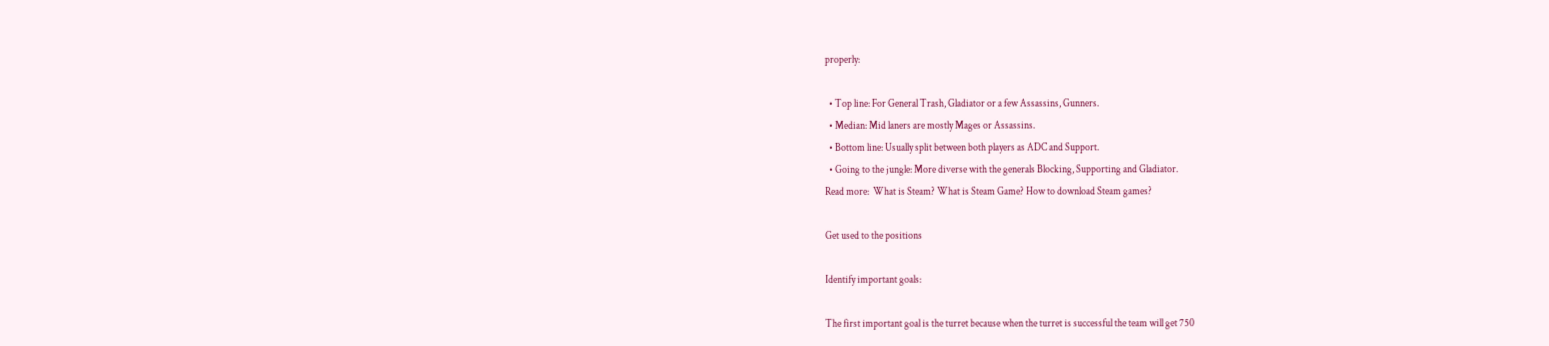properly:

  • Top line: For General Trash, Gladiator or a few Assassins, Gunners.
  • Median: Mid laners are mostly Mages or Assassins.
  • Bottom line: Usually split between both players as ADC and Support.
  • Going to the jungle: More diverse with the generals Blocking, Supporting and Gladiator.
Read more:  What is Steam? What is Steam Game? How to download Steam games?

Get used to the positions

Identify important goals:

The first important goal is the turret because when the turret is successful the team will get 750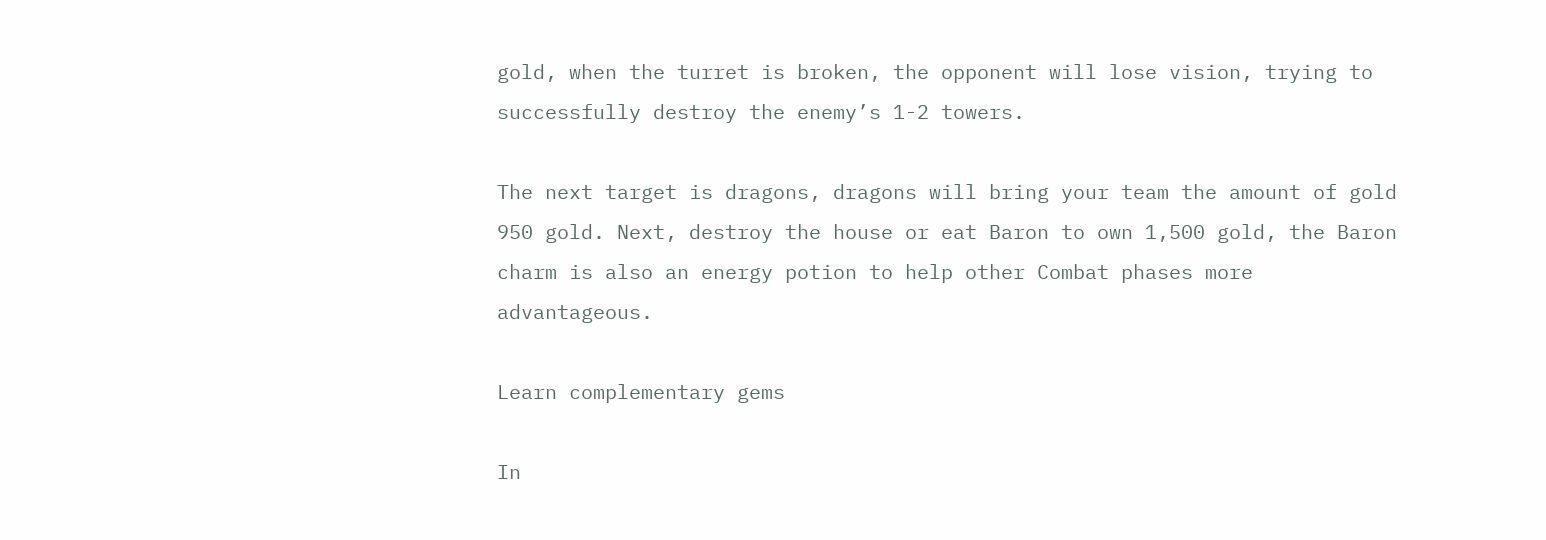gold, when the turret is broken, the opponent will lose vision, trying to successfully destroy the enemy’s 1-2 towers.

The next target is dragons, dragons will bring your team the amount of gold 950 gold. Next, destroy the house or eat Baron to own 1,500 gold, the Baron charm is also an energy potion to help other Combat phases more advantageous.

Learn complementary gems

In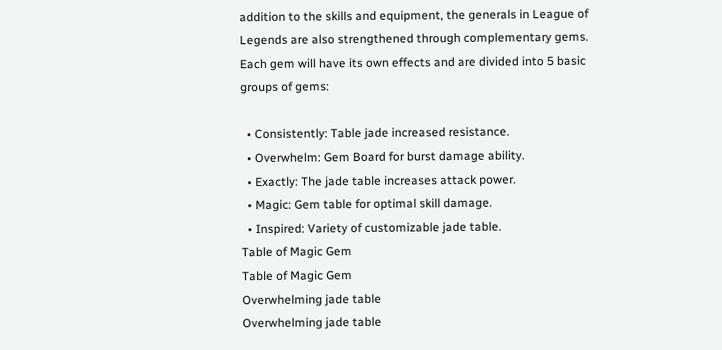addition to the skills and equipment, the generals in League of Legends are also strengthened through complementary gems. Each gem will have its own effects and are divided into 5 basic groups of gems:

  • Consistently: Table jade increased resistance.
  • Overwhelm: Gem Board for burst damage ability.
  • Exactly: The jade table increases attack power.
  • Magic: Gem table for optimal skill damage.
  • Inspired: Variety of customizable jade table.
Table of Magic Gem
Table of Magic Gem
Overwhelming jade table
Overwhelming jade table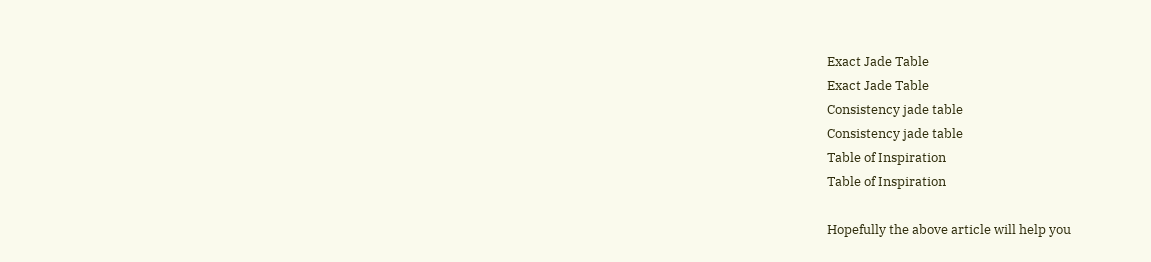Exact Jade Table
Exact Jade Table
Consistency jade table
Consistency jade table
Table of Inspiration
Table of Inspiration

Hopefully the above article will help you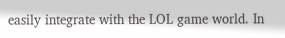easily integrate with the LOL game world. In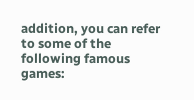addition, you can refer to some of the following famous games: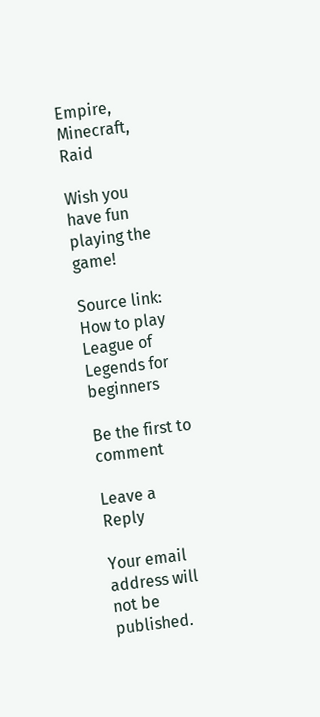Empire, Minecraft, Raid

Wish you have fun playing the game!

Source link: How to play League of Legends for beginners

Be the first to comment

Leave a Reply

Your email address will not be published.